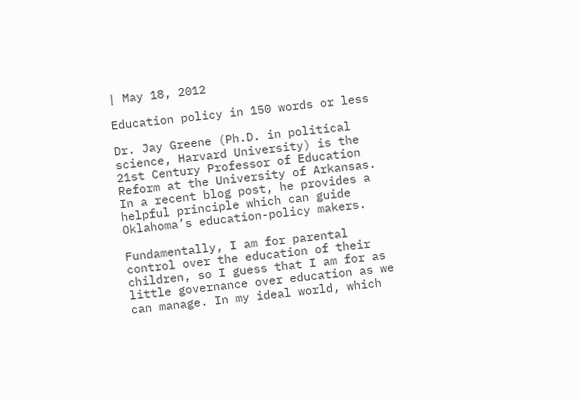| May 18, 2012

Education policy in 150 words or less

Dr. Jay Greene (Ph.D. in political science, Harvard University) is the 21st Century Professor of Education Reform at the University of Arkansas. In a recent blog post, he provides a helpful principle which can guide Oklahoma’s education-policy makers.

Fundamentally, I am for parental control over the education of their children, so I guess that I am for as little governance over education as we can manage. In my ideal world, which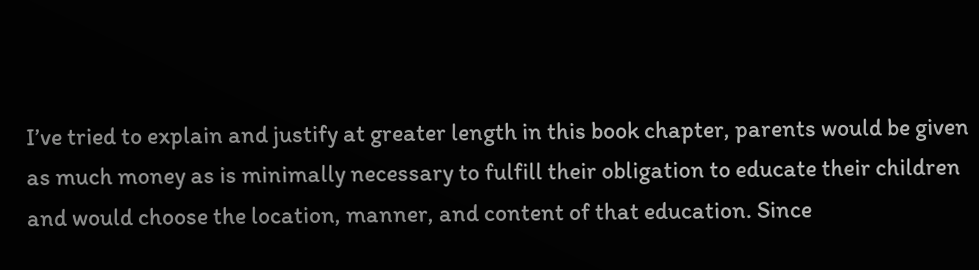I’ve tried to explain and justify at greater length in this book chapter, parents would be given as much money as is minimally necessary to fulfill their obligation to educate their children and would choose the location, manner, and content of that education. Since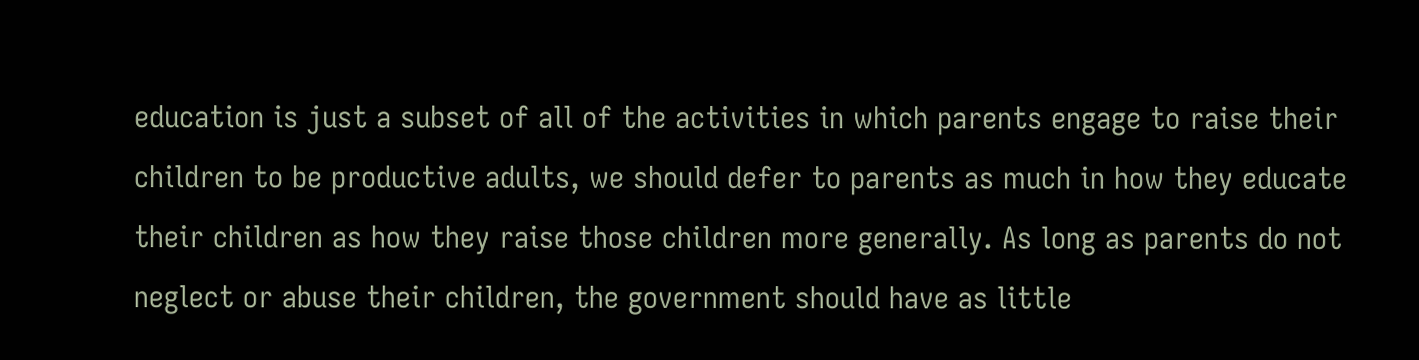education is just a subset of all of the activities in which parents engage to raise their children to be productive adults, we should defer to parents as much in how they educate their children as how they raise those children more generally. As long as parents do not neglect or abuse their children, the government should have as little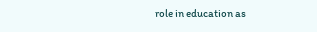role in education as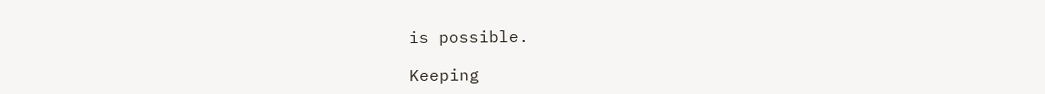is possible.

Keeping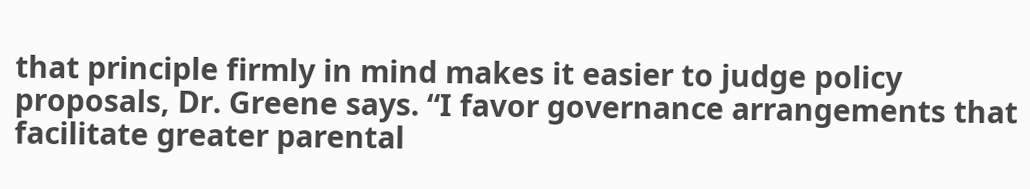that principle firmly in mind makes it easier to judge policy proposals, Dr. Greene says. “I favor governance arrangements that facilitate greater parental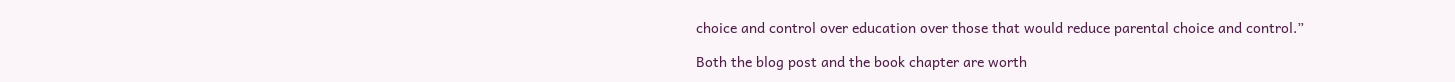choice and control over education over those that would reduce parental choice and control.”

Both the blog post and the book chapter are worth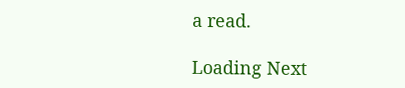a read.

Loading Next